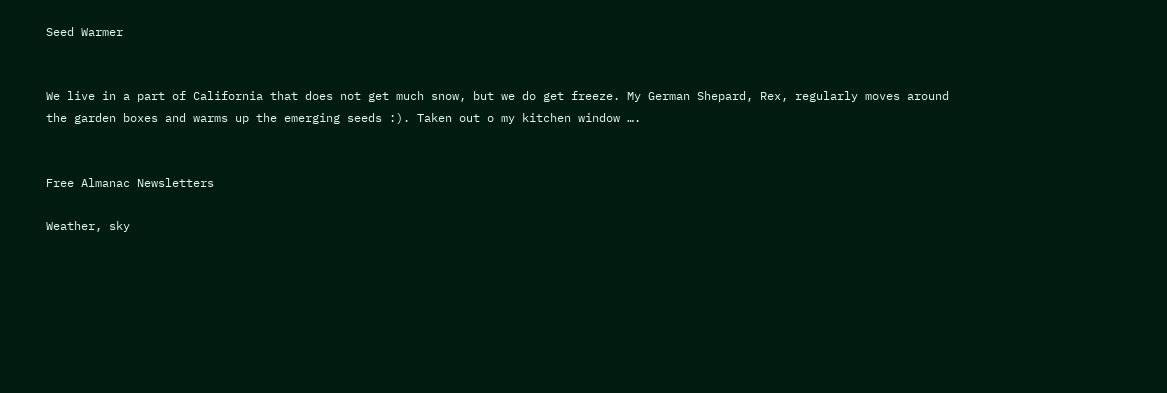Seed Warmer


We live in a part of California that does not get much snow, but we do get freeze. My German Shepard, Rex, regularly moves around the garden boxes and warms up the emerging seeds :). Taken out o my kitchen window ….


Free Almanac Newsletters

Weather, sky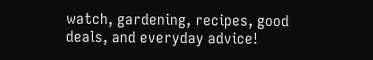watch, gardening, recipes, good deals, and everyday advice!